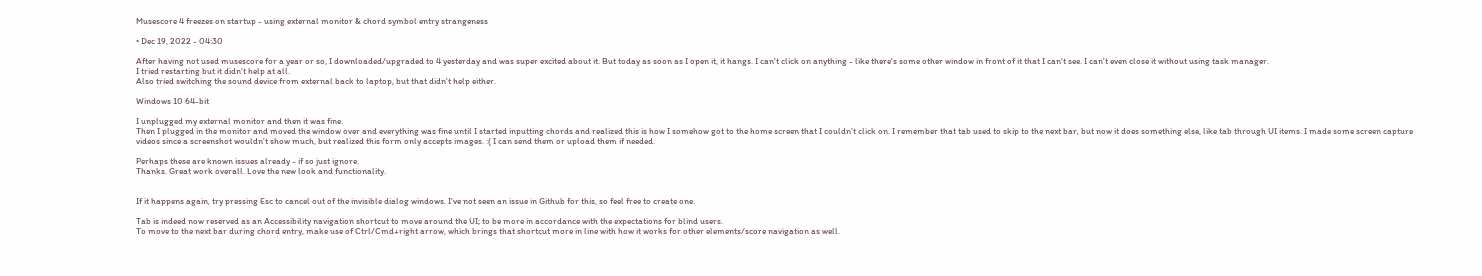Musescore 4 freezes on startup - using external monitor & chord symbol entry strangeness

• Dec 19, 2022 - 04:30

After having not used musescore for a year or so, I downloaded/upgraded to 4 yesterday and was super excited about it. But today as soon as I open it, it hangs. I can't click on anything - like there's some other window in front of it that I can't see. I can't even close it without using task manager.
I tried restarting but it didn't help at all.
Also tried switching the sound device from external back to laptop, but that didn't help either.

Windows 10 64-bit

I unplugged my external monitor and then it was fine.
Then I plugged in the monitor and moved the window over and everything was fine until I started inputting chords and realized this is how I somehow got to the home screen that I couldn't click on. I remember that tab used to skip to the next bar, but now it does something else, like tab through UI items. I made some screen capture videos since a screenshot wouldn't show much, but realized this form only accepts images. :( I can send them or upload them if needed.

Perhaps these are known issues already - if so just ignore.
Thanks. Great work overall. Love the new look and functionality.


If it happens again, try pressing Esc to cancel out of the invisible dialog windows. I've not seen an issue in Github for this, so feel free to create one.

Tab is indeed now reserved as an Accessibility navigation shortcut to move around the UI; to be more in accordance with the expectations for blind users.
To move to the next bar during chord entry, make use of Ctrl/Cmd+right arrow, which brings that shortcut more in line with how it works for other elements/score navigation as well.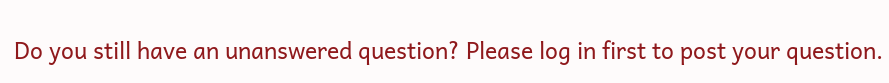Do you still have an unanswered question? Please log in first to post your question.